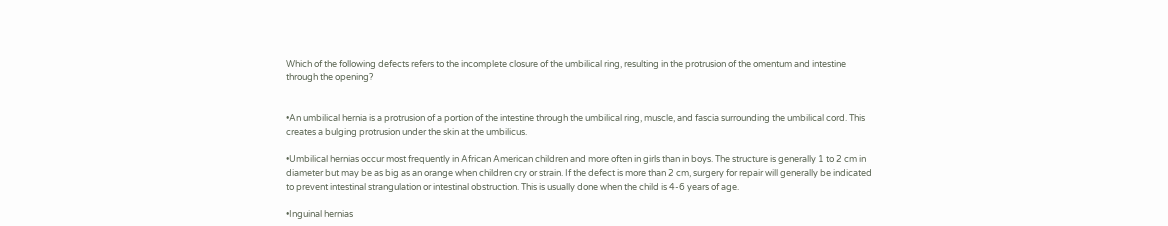Which of the following defects refers to the incomplete closure of the umbilical ring, resulting in the protrusion of the omentum and intestine through the opening?


•An umbilical hernia is a protrusion of a portion of the intestine through the umbilical ring, muscle, and fascia surrounding the umbilical cord. This creates a bulging protrusion under the skin at the umbilicus.

•Umbilical hernias occur most frequently in African American children and more often in girls than in boys. The structure is generally 1 to 2 cm in diameter but may be as big as an orange when children cry or strain. If the defect is more than 2 cm, surgery for repair will generally be indicated to prevent intestinal strangulation or intestinal obstruction. This is usually done when the child is 4-6 years of age.

•Inguinal hernias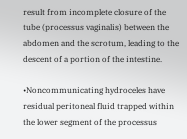result from incomplete closure of the tube (processus vaginalis) between the abdomen and the scrotum, leading to the descent of a portion of the intestine.

•Noncommunicating hydroceles have residual peritoneal fluid trapped within the lower segment of the processus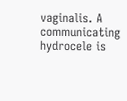vaginalis. A communicating hydrocele is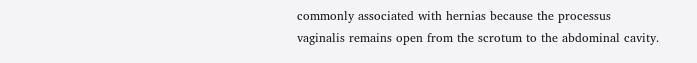commonly associated with hernias because the processus vaginalis remains open from the scrotum to the abdominal cavity.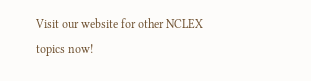Visit our website for other NCLEX topics now!